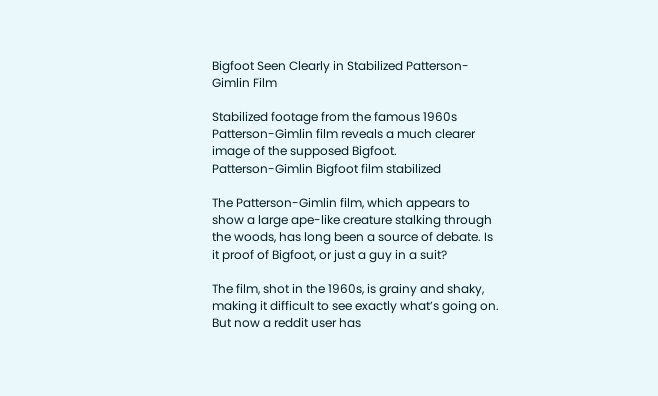Bigfoot Seen Clearly in Stabilized Patterson-Gimlin Film

Stabilized footage from the famous 1960s Patterson-Gimlin film reveals a much clearer image of the supposed Bigfoot.
Patterson-Gimlin Bigfoot film stabilized

The Patterson-Gimlin film, which appears to show a large ape-like creature stalking through the woods, has long been a source of debate. Is it proof of Bigfoot, or just a guy in a suit?

The film, shot in the 1960s, is grainy and shaky, making it difficult to see exactly what’s going on. But now a reddit user has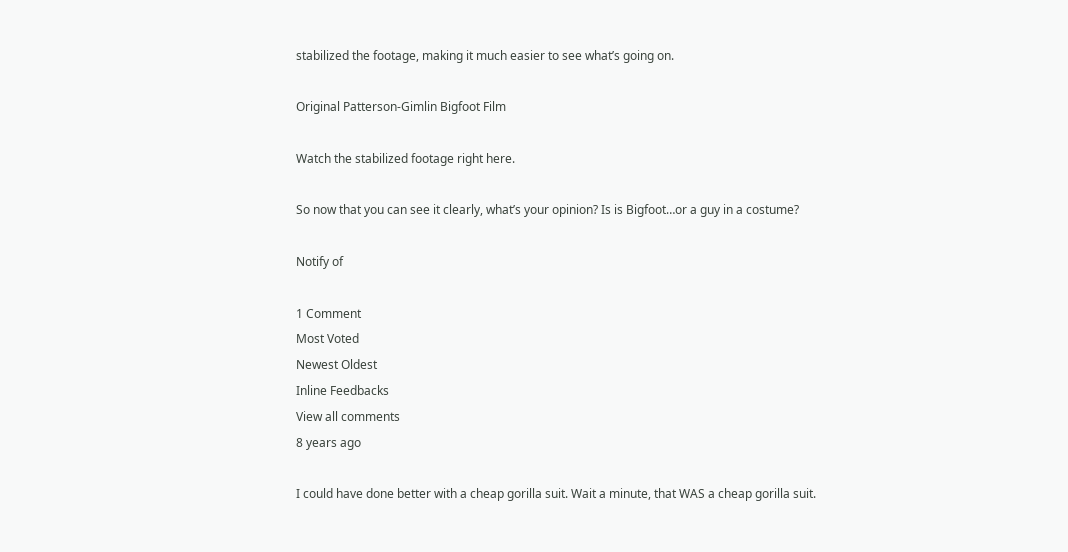stabilized the footage, making it much easier to see what’s going on.

Original Patterson-Gimlin Bigfoot Film

Watch the stabilized footage right here.

So now that you can see it clearly, what’s your opinion? Is is Bigfoot…or a guy in a costume?

Notify of

1 Comment
Most Voted
Newest Oldest
Inline Feedbacks
View all comments
8 years ago

I could have done better with a cheap gorilla suit. Wait a minute, that WAS a cheap gorilla suit.